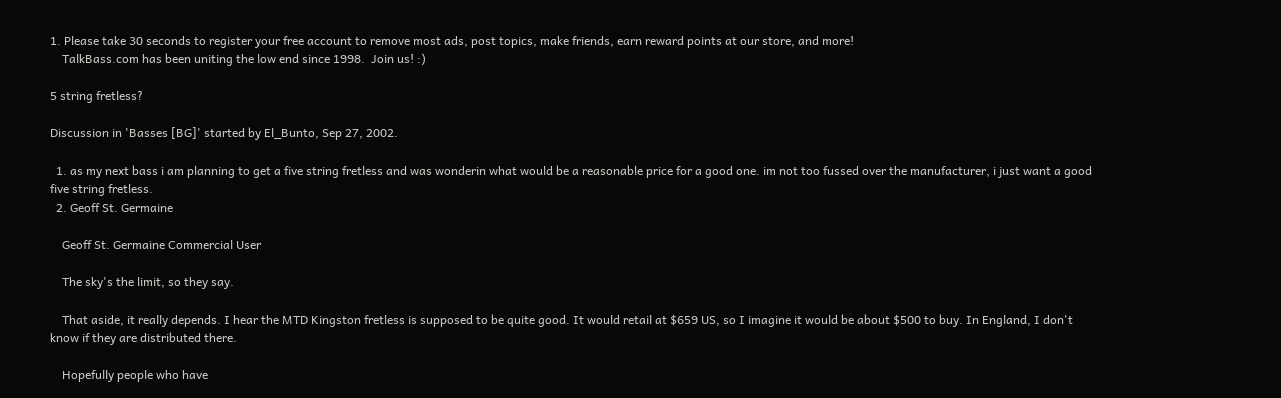1. Please take 30 seconds to register your free account to remove most ads, post topics, make friends, earn reward points at our store, and more!
    TalkBass.com has been uniting the low end since 1998.  Join us! :)

5 string fretless?

Discussion in 'Basses [BG]' started by El_Bunto, Sep 27, 2002.

  1. as my next bass i am planning to get a five string fretless and was wonderin what would be a reasonable price for a good one. im not too fussed over the manufacturer, i just want a good five string fretless.
  2. Geoff St. Germaine

    Geoff St. Germaine Commercial User

    The sky's the limit, so they say.

    That aside, it really depends. I hear the MTD Kingston fretless is supposed to be quite good. It would retail at $659 US, so I imagine it would be about $500 to buy. In England, I don't know if they are distributed there.

    Hopefully people who have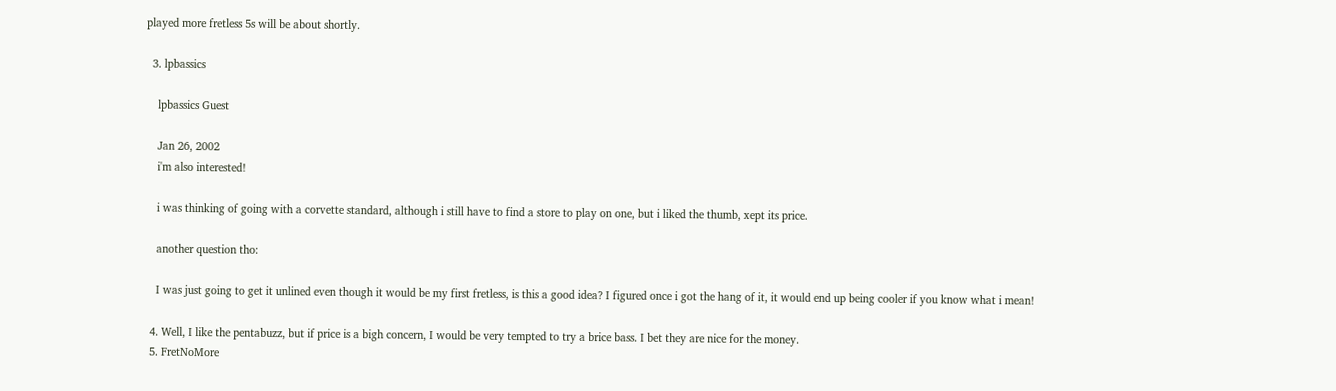played more fretless 5s will be about shortly.

  3. lpbassics

    lpbassics Guest

    Jan 26, 2002
    i'm also interested!

    i was thinking of going with a corvette standard, although i still have to find a store to play on one, but i liked the thumb, xept its price.

    another question tho:

    I was just going to get it unlined even though it would be my first fretless, is this a good idea? I figured once i got the hang of it, it would end up being cooler if you know what i mean!

  4. Well, I like the pentabuzz, but if price is a bigh concern, I would be very tempted to try a brice bass. I bet they are nice for the money.
  5. FretNoMore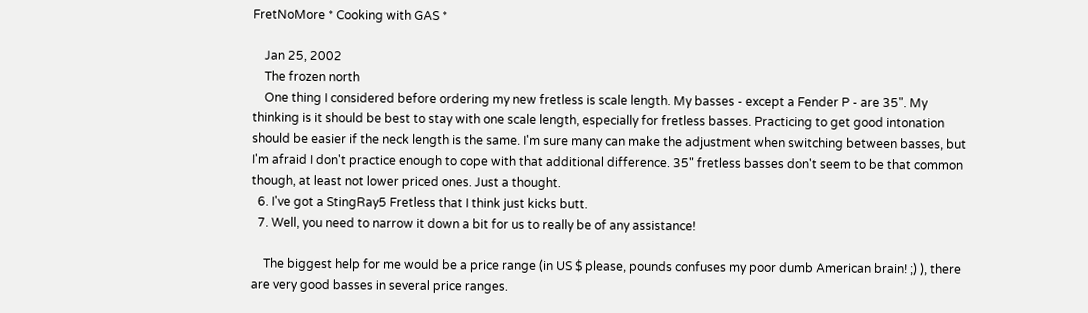FretNoMore * Cooking with GAS *

    Jan 25, 2002
    The frozen north
    One thing I considered before ordering my new fretless is scale length. My basses - except a Fender P - are 35". My thinking is it should be best to stay with one scale length, especially for fretless basses. Practicing to get good intonation should be easier if the neck length is the same. I'm sure many can make the adjustment when switching between basses, but I'm afraid I don't practice enough to cope with that additional difference. 35" fretless basses don't seem to be that common though, at least not lower priced ones. Just a thought.
  6. I've got a StingRay5 Fretless that I think just kicks butt.
  7. Well, you need to narrow it down a bit for us to really be of any assistance!

    The biggest help for me would be a price range (in US $ please, pounds confuses my poor dumb American brain! ;) ), there are very good basses in several price ranges.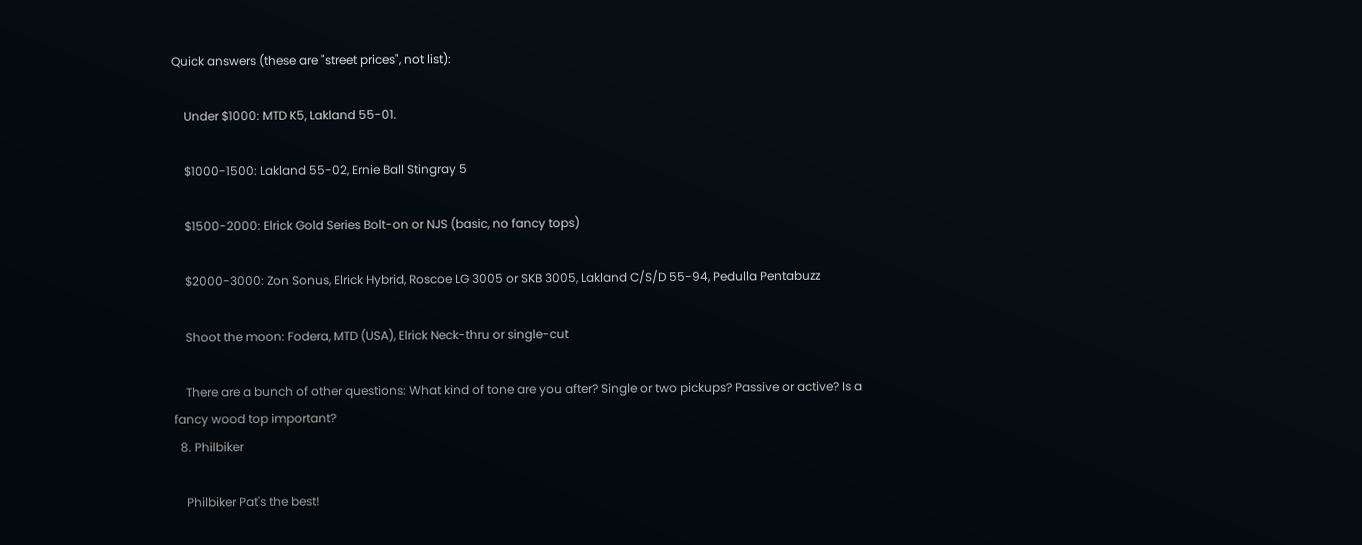Quick answers (these are "street prices", not list):

    Under $1000: MTD K5, Lakland 55-01.

    $1000-1500: Lakland 55-02, Ernie Ball Stingray 5

    $1500-2000: Elrick Gold Series Bolt-on or NJS (basic, no fancy tops)

    $2000-3000: Zon Sonus, Elrick Hybrid, Roscoe LG 3005 or SKB 3005, Lakland C/S/D 55-94, Pedulla Pentabuzz

    Shoot the moon: Fodera, MTD (USA), Elrick Neck-thru or single-cut

    There are a bunch of other questions: What kind of tone are you after? Single or two pickups? Passive or active? Is a fancy wood top important?
  8. Philbiker

    Philbiker Pat's the best!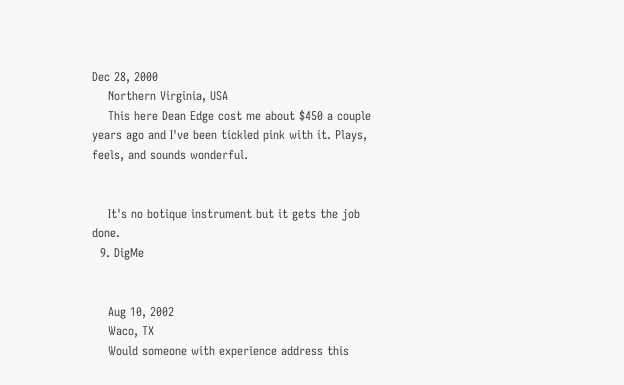Dec 28, 2000
    Northern Virginia, USA
    This here Dean Edge cost me about $450 a couple years ago and I've been tickled pink with it. Plays, feels, and sounds wonderful.


    It's no botique instrument but it gets the job done.
  9. DigMe


    Aug 10, 2002
    Waco, TX
    Would someone with experience address this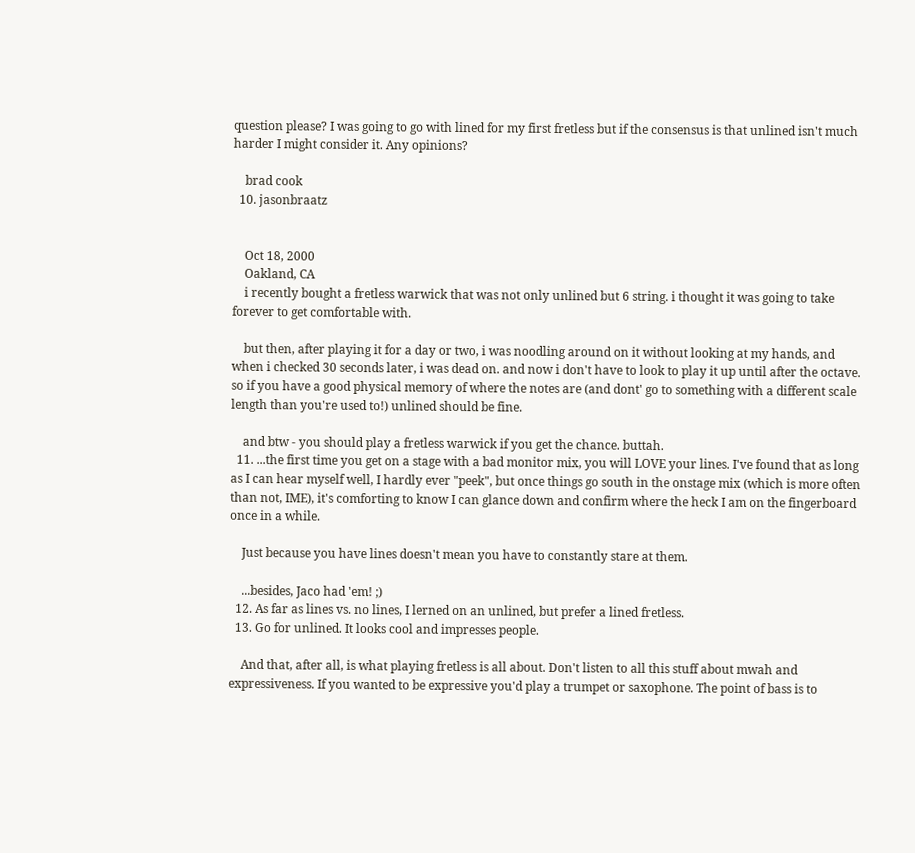question please? I was going to go with lined for my first fretless but if the consensus is that unlined isn't much harder I might consider it. Any opinions?

    brad cook
  10. jasonbraatz


    Oct 18, 2000
    Oakland, CA
    i recently bought a fretless warwick that was not only unlined but 6 string. i thought it was going to take forever to get comfortable with.

    but then, after playing it for a day or two, i was noodling around on it without looking at my hands, and when i checked 30 seconds later, i was dead on. and now i don't have to look to play it up until after the octave. so if you have a good physical memory of where the notes are (and dont' go to something with a different scale length than you're used to!) unlined should be fine.

    and btw - you should play a fretless warwick if you get the chance. buttah.
  11. ...the first time you get on a stage with a bad monitor mix, you will LOVE your lines. I've found that as long as I can hear myself well, I hardly ever "peek", but once things go south in the onstage mix (which is more often than not, IME), it's comforting to know I can glance down and confirm where the heck I am on the fingerboard once in a while.

    Just because you have lines doesn't mean you have to constantly stare at them.

    ...besides, Jaco had 'em! ;)
  12. As far as lines vs. no lines, I lerned on an unlined, but prefer a lined fretless.
  13. Go for unlined. It looks cool and impresses people.

    And that, after all, is what playing fretless is all about. Don't listen to all this stuff about mwah and expressiveness. If you wanted to be expressive you'd play a trumpet or saxophone. The point of bass is to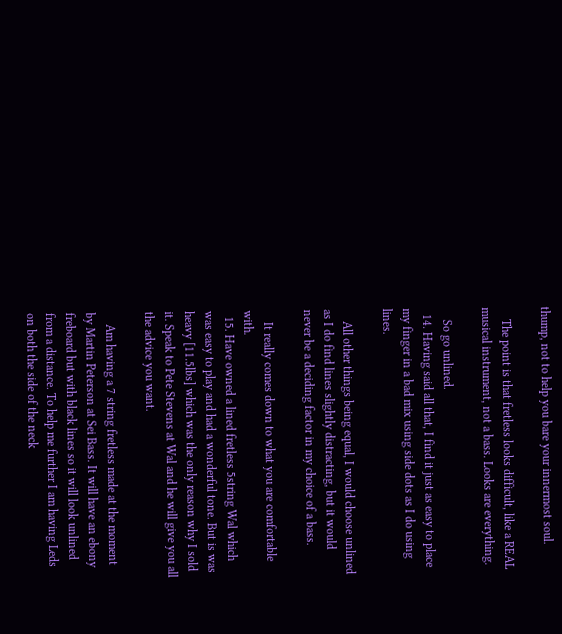thump, not to help you bare your innermost soul.

    The point is that fretless looks difficult, like a REAL musical instrument, not a bass. Looks are everything.

    So go unlined.
  14. Having said all that, I find it just as easy to place my finger in a bad mix using side dots as I do using lines.

    All other things being equal, I would choose unlined as I do find lines slightly distracting, but it would never be a deciding factor in my choice of a bass.

    It really comes down to what you are comfortable with.
  15. Have owned a lined fretless 5string Wal which was easy to play and had a wonderful tone. But is was heavy [11.5lbs] which was the only reason why I sold it. Speak to Pete Stevens at Wal and he will give you all the advice you want.

    Am having a 7 string fretless made at the moment by Martin Peterson at Sei Bass. It will have an ebony freboard but with black lines so it will look unlined from a distance. To help me further I am having Leds on both the side of the neck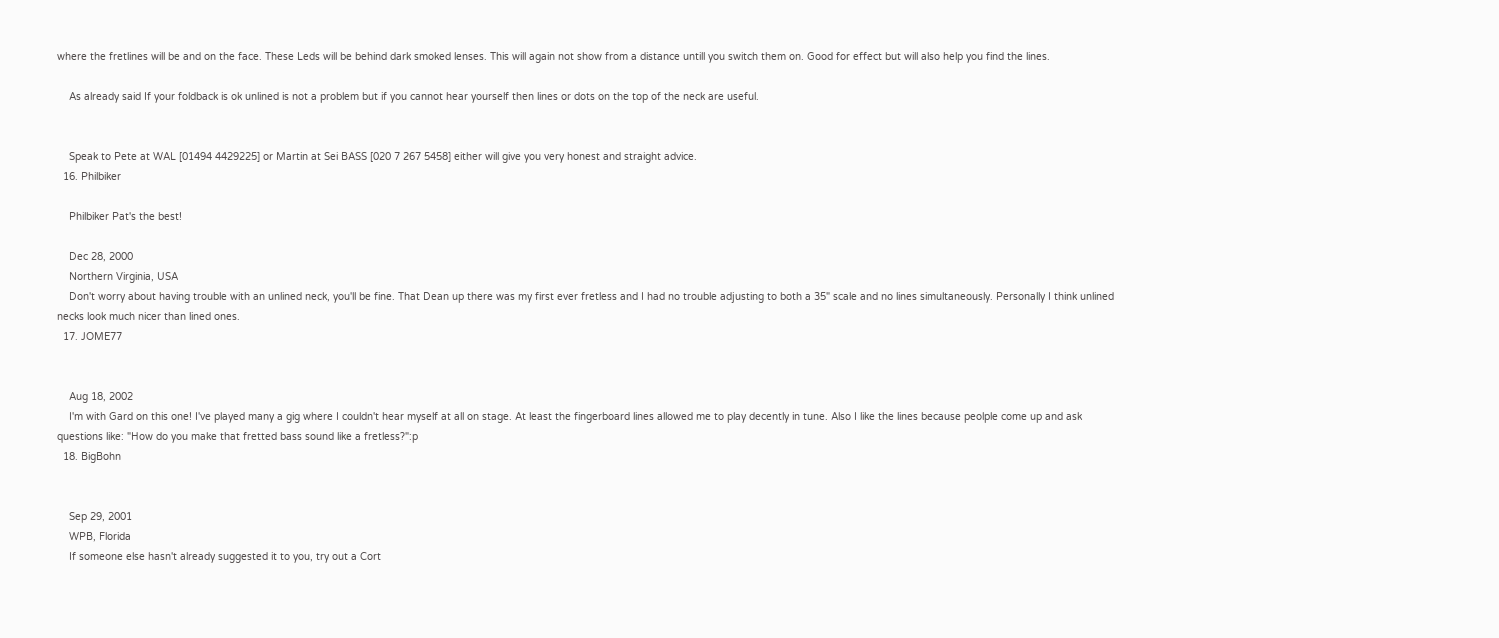where the fretlines will be and on the face. These Leds will be behind dark smoked lenses. This will again not show from a distance untill you switch them on. Good for effect but will also help you find the lines.

    As already said If your foldback is ok unlined is not a problem but if you cannot hear yourself then lines or dots on the top of the neck are useful.


    Speak to Pete at WAL [01494 4429225] or Martin at Sei BASS [020 7 267 5458] either will give you very honest and straight advice.
  16. Philbiker

    Philbiker Pat's the best!

    Dec 28, 2000
    Northern Virginia, USA
    Don't worry about having trouble with an unlined neck, you'll be fine. That Dean up there was my first ever fretless and I had no trouble adjusting to both a 35" scale and no lines simultaneously. Personally I think unlined necks look much nicer than lined ones.
  17. JOME77


    Aug 18, 2002
    I'm with Gard on this one! I've played many a gig where I couldn't hear myself at all on stage. At least the fingerboard lines allowed me to play decently in tune. Also I like the lines because peolple come up and ask questions like: "How do you make that fretted bass sound like a fretless?":p
  18. BigBohn


    Sep 29, 2001
    WPB, Florida
    If someone else hasn't already suggested it to you, try out a Cort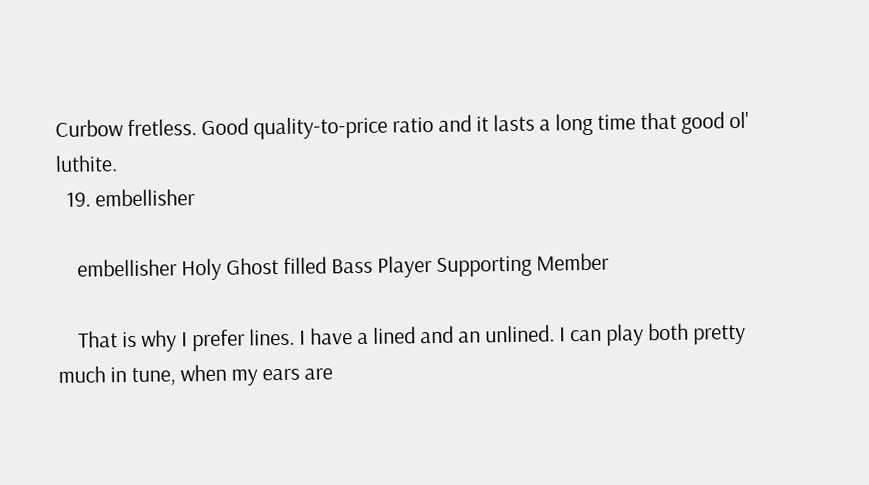Curbow fretless. Good quality-to-price ratio and it lasts a long time that good ol' luthite.
  19. embellisher

    embellisher Holy Ghost filled Bass Player Supporting Member

    That is why I prefer lines. I have a lined and an unlined. I can play both pretty much in tune, when my ears are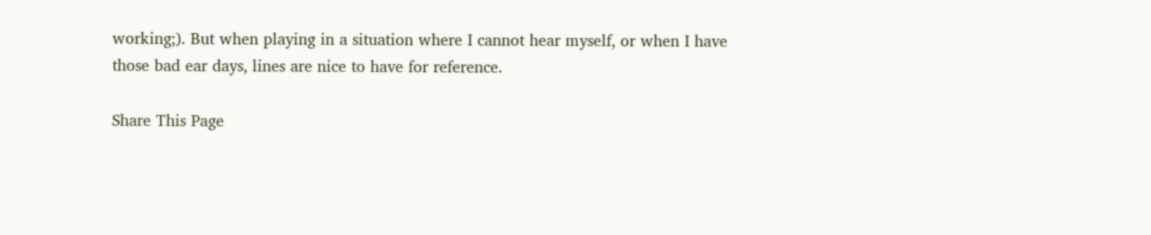working;). But when playing in a situation where I cannot hear myself, or when I have those bad ear days, lines are nice to have for reference.

Share This Page